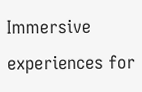Immersive experiences for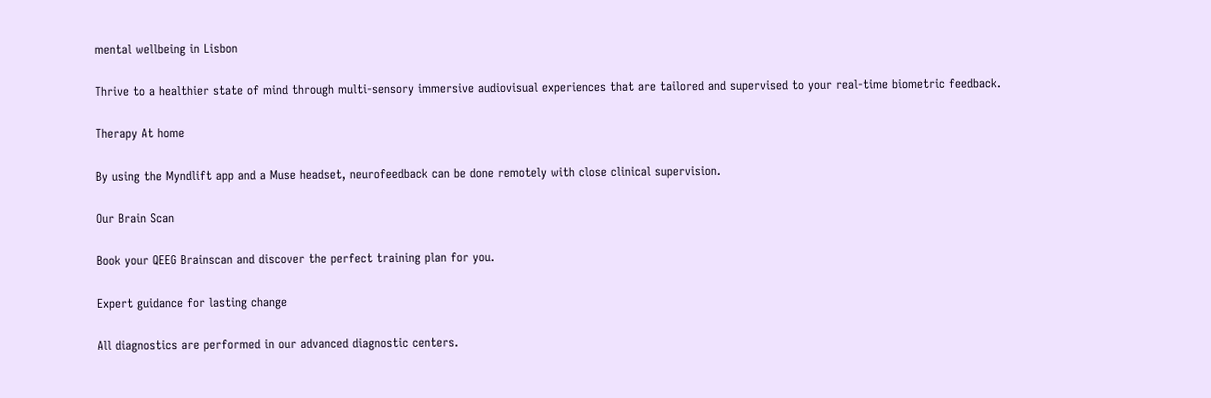mental wellbeing in Lisbon

Thrive to a healthier state of mind through multi-sensory immersive audiovisual experiences that are tailored and supervised to your real-time biometric feedback.

Therapy At home

By using the Myndlift app and a Muse headset, neurofeedback can be done remotely with close clinical supervision.

Our Brain Scan

Book your QEEG Brainscan and discover the perfect training plan for you.

Expert guidance for lasting change

All diagnostics are performed in our advanced diagnostic centers.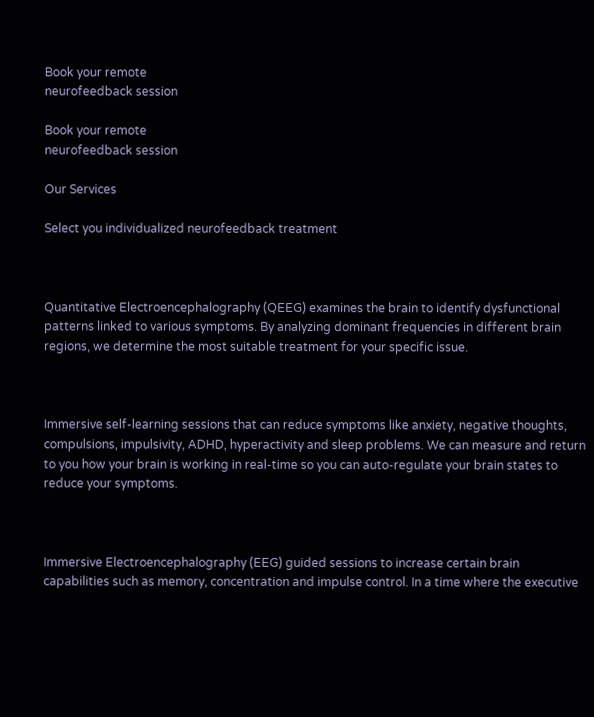Book your remote
neurofeedback session

Book your remote
neurofeedback session

Our Services

Select you individualized neurofeedback treatment



Quantitative Electroencephalography (QEEG) examines the brain to identify dysfunctional patterns linked to various symptoms. By analyzing dominant frequencies in different brain regions, we determine the most suitable treatment for your specific issue.



Immersive self-learning sessions that can reduce symptoms like anxiety, negative thoughts, compulsions, impulsivity, ADHD, hyperactivity and sleep problems. We can measure and return to you how your brain is working in real-time so you can auto-regulate your brain states to reduce your symptoms.



Immersive Electroencephalography (EEG) guided sessions to increase certain brain capabilities such as memory, concentration and impulse control. In a time where the executive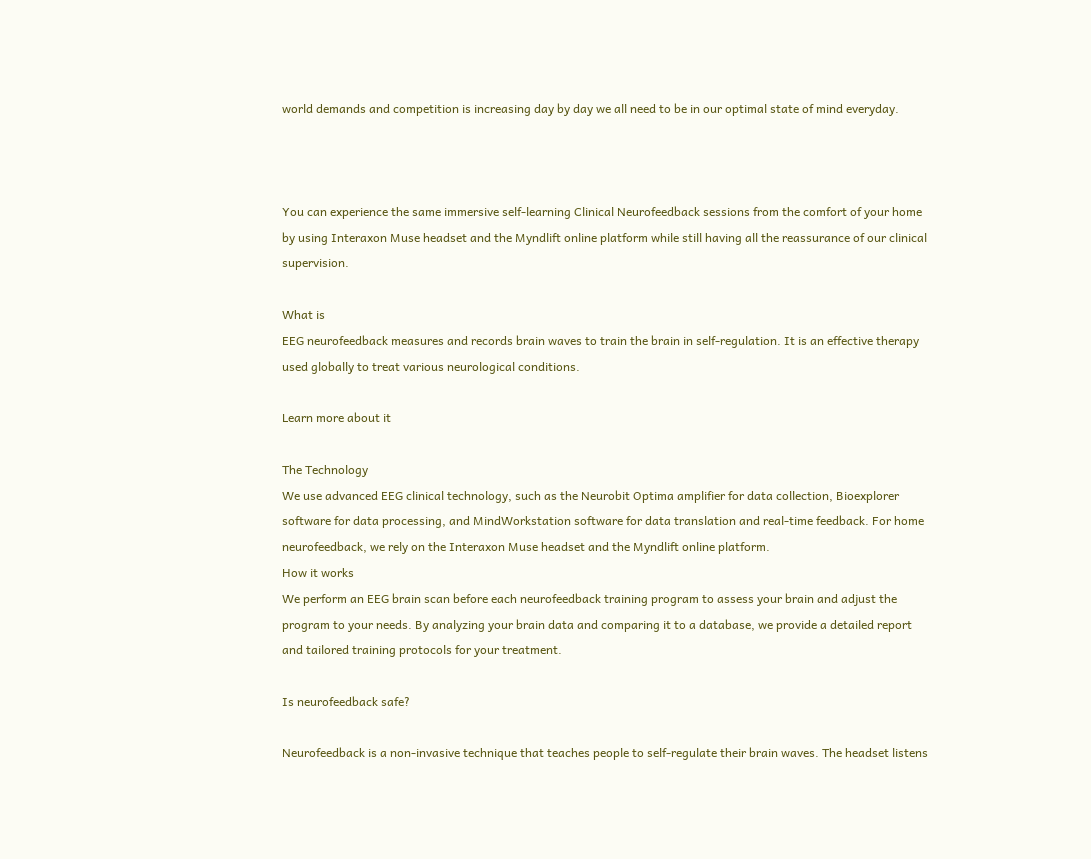world demands and competition is increasing day by day we all need to be in our optimal state of mind everyday.



You can experience the same immersive self-learning Clinical Neurofeedback sessions from the comfort of your home by using Interaxon Muse headset and the Myndlift online platform while still having all the reassurance of our clinical supervision.

What is
EEG neurofeedback measures and records brain waves to train the brain in self-regulation. It is an effective therapy used globally to treat various neurological conditions.

Learn more about it

The Technology
We use advanced EEG clinical technology, such as the Neurobit Optima amplifier for data collection, Bioexplorer software for data processing, and MindWorkstation software for data translation and real-time feedback. For home neurofeedback, we rely on the Interaxon Muse headset and the Myndlift online platform.
How it works
We perform an EEG brain scan before each neurofeedback training program to assess your brain and adjust the program to your needs. By analyzing your brain data and comparing it to a database, we provide a detailed report and tailored training protocols for your treatment.

Is neurofeedback safe?

Neurofeedback is a non-invasive technique that teaches people to self-regulate their brain waves. The headset listens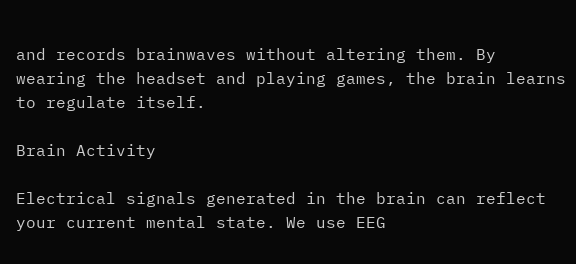and records brainwaves without altering them. By wearing the headset and playing games, the brain learns to regulate itself.

Brain Activity

Electrical signals generated in the brain can reflect your current mental state. We use EEG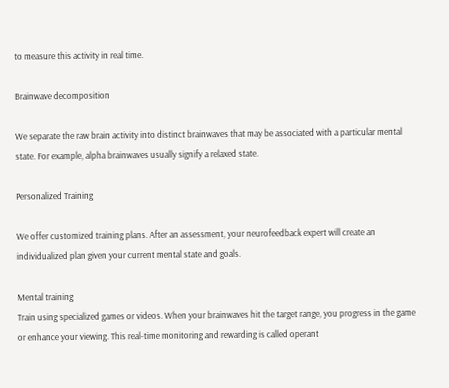to measure this activity in real time.

Brainwave decomposition

We separate the raw brain activity into distinct brainwaves that may be associated with a particular mental state. For example, alpha brainwaves usually signify a relaxed state.

Personalized Training

We offer customized training plans. After an assessment, your neurofeedback expert will create an individualized plan given your current mental state and goals.

Mental training
Train using specialized games or videos. When your brainwaves hit the target range, you progress in the game or enhance your viewing. This real-time monitoring and rewarding is called operant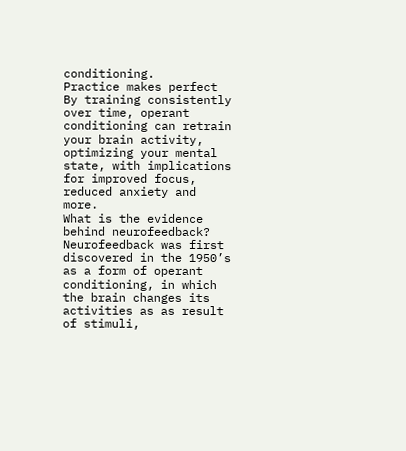conditioning.
Practice makes perfect
By training consistently over time, operant conditioning can retrain your brain activity, optimizing your mental state, with implications for improved focus, reduced anxiety and more.
What is the evidence behind neurofeedback?
Neurofeedback was first discovered in the 1950’s as a form of operant conditioning, in which the brain changes its activities as as result of stimuli,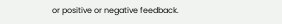or positive or negative feedback.